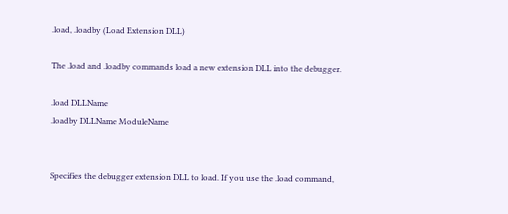.load, .loadby (Load Extension DLL)

The .load and .loadby commands load a new extension DLL into the debugger.

.load DLLName
.loadby DLLName ModuleName


Specifies the debugger extension DLL to load. If you use the .load command,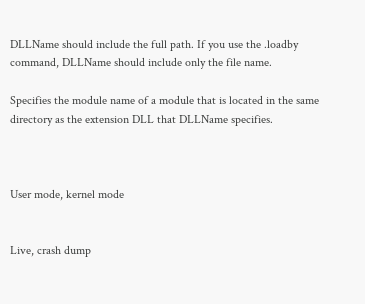DLLName should include the full path. If you use the .loadby command, DLLName should include only the file name.

Specifies the module name of a module that is located in the same directory as the extension DLL that DLLName specifies.



User mode, kernel mode


Live, crash dump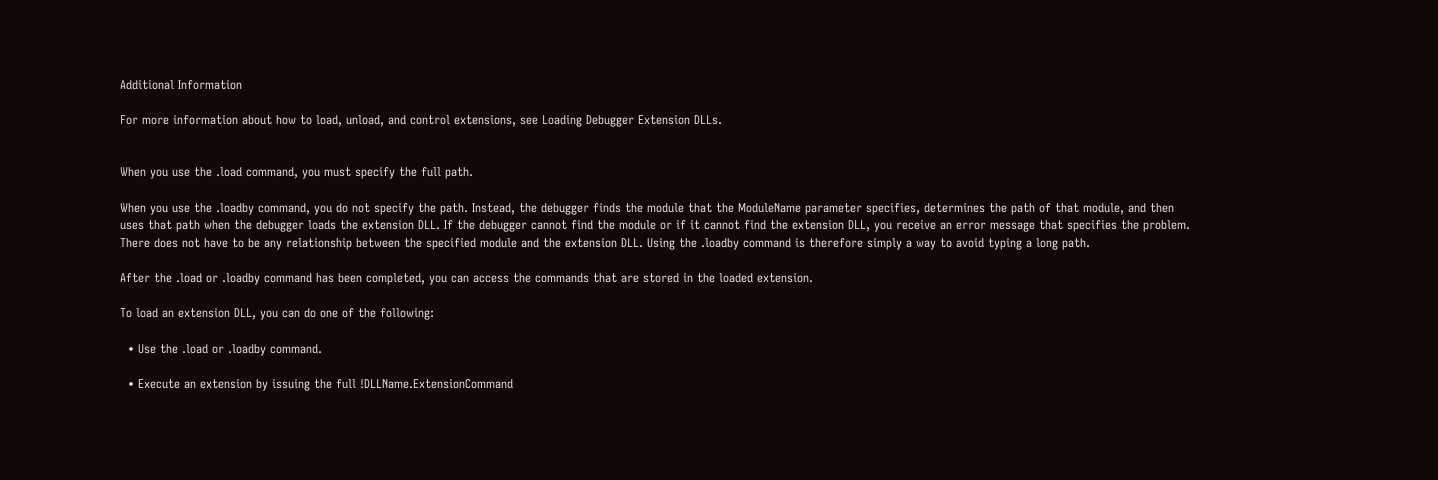Additional Information

For more information about how to load, unload, and control extensions, see Loading Debugger Extension DLLs.


When you use the .load command, you must specify the full path.

When you use the .loadby command, you do not specify the path. Instead, the debugger finds the module that the ModuleName parameter specifies, determines the path of that module, and then uses that path when the debugger loads the extension DLL. If the debugger cannot find the module or if it cannot find the extension DLL, you receive an error message that specifies the problem. There does not have to be any relationship between the specified module and the extension DLL. Using the .loadby command is therefore simply a way to avoid typing a long path.

After the .load or .loadby command has been completed, you can access the commands that are stored in the loaded extension.

To load an extension DLL, you can do one of the following:

  • Use the .load or .loadby command.

  • Execute an extension by issuing the full !DLLName.ExtensionCommand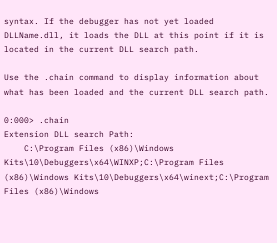syntax. If the debugger has not yet loaded DLLName.dll, it loads the DLL at this point if it is located in the current DLL search path.

Use the .chain command to display information about what has been loaded and the current DLL search path.

0:000> .chain
Extension DLL search Path:
    C:\Program Files (x86)\Windows Kits\10\Debuggers\x64\WINXP;C:\Program Files (x86)\Windows Kits\10\Debuggers\x64\winext;C:\Program Files (x86)\Windows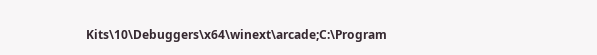Kits\10\Debuggers\x64\winext\arcade;C:\Program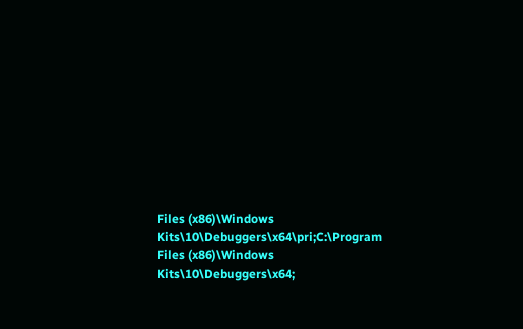Files (x86)\Windows Kits\10\Debuggers\x64\pri;C:\Program Files (x86)\Windows Kits\10\Debuggers\x64;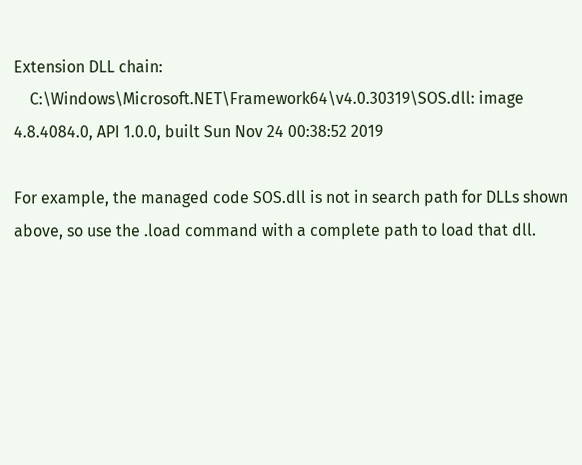Extension DLL chain:
    C:\Windows\Microsoft.NET\Framework64\v4.0.30319\SOS.dll: image 4.8.4084.0, API 1.0.0, built Sun Nov 24 00:38:52 2019

For example, the managed code SOS.dll is not in search path for DLLs shown above, so use the .load command with a complete path to load that dll.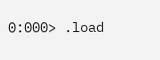0:000> .load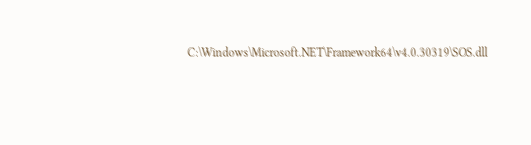C:\Windows\Microsoft.NET\Framework64\v4.0.30319\SOS.dll